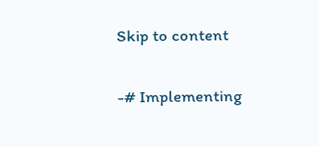Skip to content

-# Implementing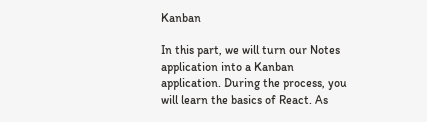Kanban

In this part, we will turn our Notes application into a Kanban application. During the process, you will learn the basics of React. As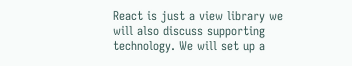React is just a view library we will also discuss supporting technology. We will set up a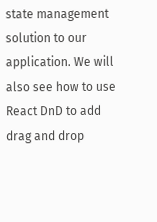state management solution to our application. We will also see how to use React DnD to add drag and drop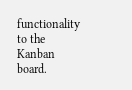functionality to the Kanban board.